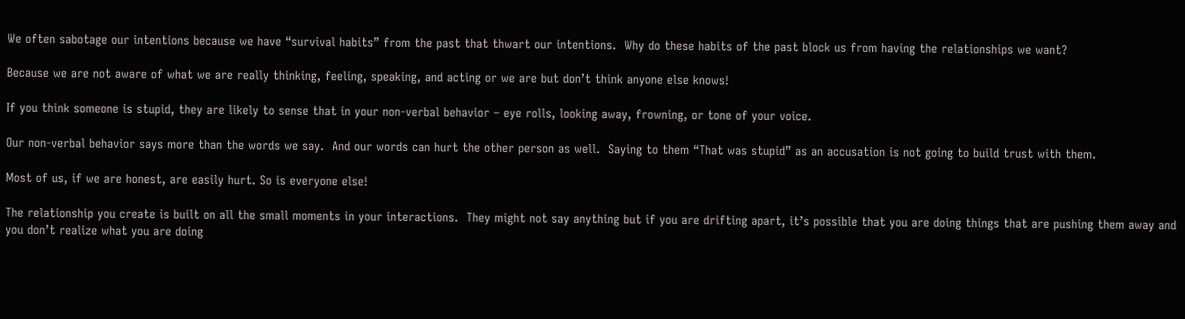We often sabotage our intentions because we have “survival habits” from the past that thwart our intentions.  Why do these habits of the past block us from having the relationships we want?

Because we are not aware of what we are really thinking, feeling, speaking, and acting or we are but don’t think anyone else knows!

If you think someone is stupid, they are likely to sense that in your non-verbal behavior – eye rolls, looking away, frowning, or tone of your voice.

Our non-verbal behavior says more than the words we say.  And our words can hurt the other person as well.  Saying to them “That was stupid” as an accusation is not going to build trust with them.

Most of us, if we are honest, are easily hurt. So is everyone else!

The relationship you create is built on all the small moments in your interactions.  They might not say anything but if you are drifting apart, it’s possible that you are doing things that are pushing them away and you don’t realize what you are doing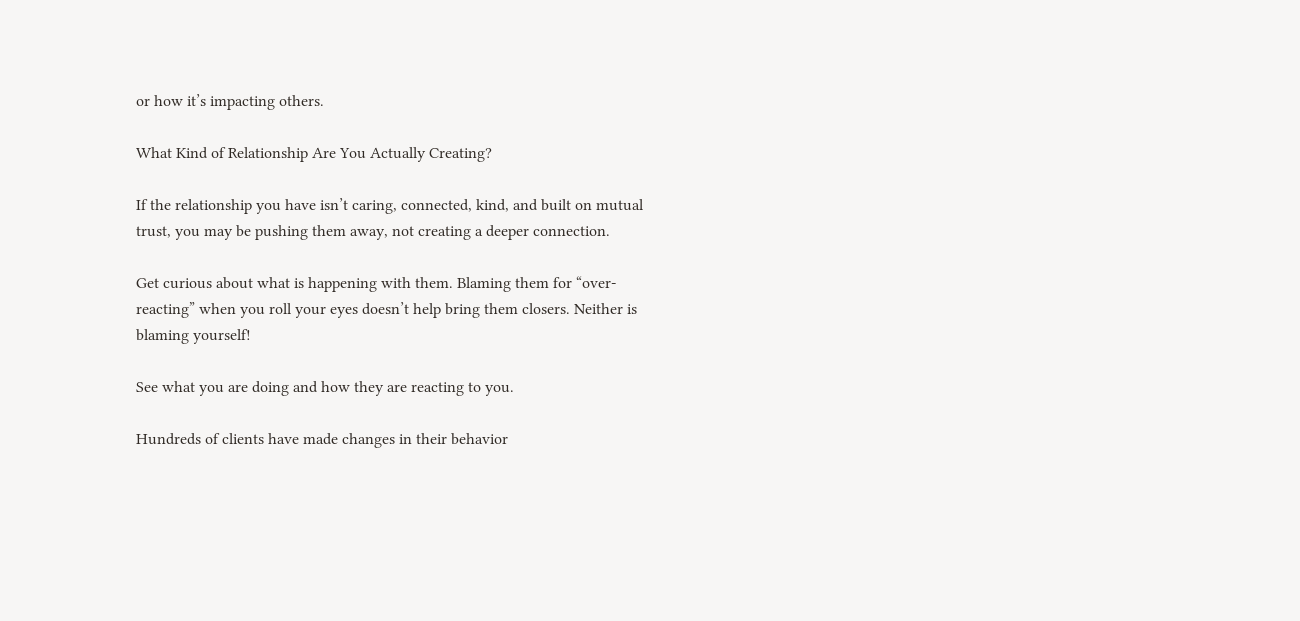or how it’s impacting others.

What Kind of Relationship Are You Actually Creating?

If the relationship you have isn’t caring, connected, kind, and built on mutual trust, you may be pushing them away, not creating a deeper connection.

Get curious about what is happening with them. Blaming them for “over-reacting” when you roll your eyes doesn’t help bring them closers. Neither is blaming yourself!

See what you are doing and how they are reacting to you.

Hundreds of clients have made changes in their behavior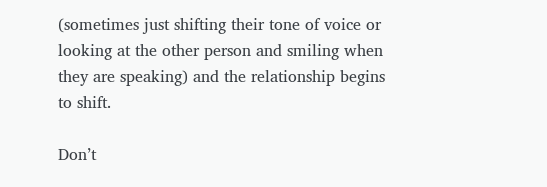(sometimes just shifting their tone of voice or looking at the other person and smiling when they are speaking) and the relationship begins to shift.

Don’t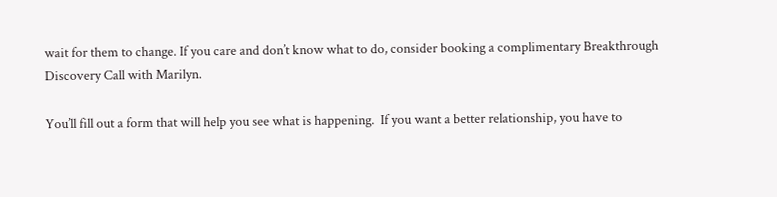wait for them to change. If you care and don’t know what to do, consider booking a complimentary Breakthrough Discovery Call with Marilyn.

You’ll fill out a form that will help you see what is happening.  If you want a better relationship, you have to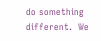do something different.  We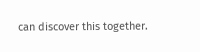can discover this together.